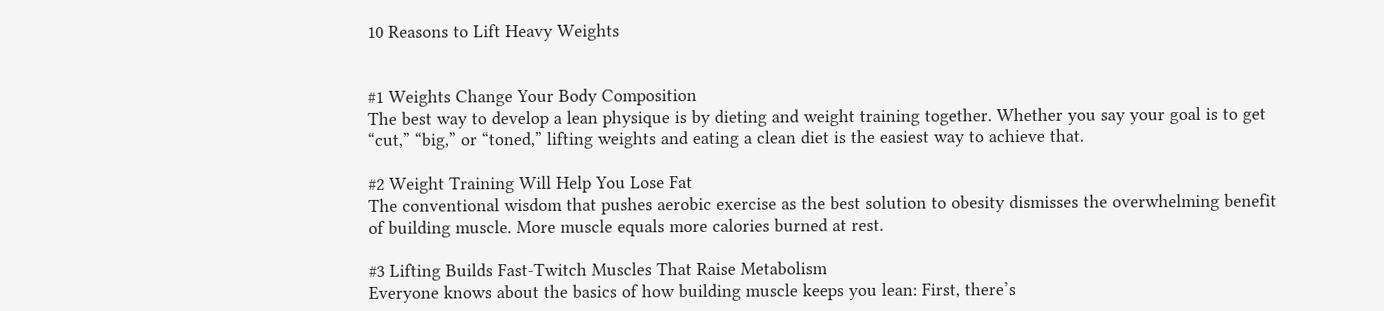10 Reasons to Lift Heavy Weights


#1 Weights Change Your Body Composition
The best way to develop a lean physique is by dieting and weight training together. Whether you say your goal is to get “cut,” “big,” or “toned,” lifting weights and eating a clean diet is the easiest way to achieve that.

#2 Weight Training Will Help You Lose Fat
The conventional wisdom that pushes aerobic exercise as the best solution to obesity dismisses the overwhelming benefit of building muscle. More muscle equals more calories burned at rest.

#3 Lifting Builds Fast-Twitch Muscles That Raise Metabolism
Everyone knows about the basics of how building muscle keeps you lean: First, there’s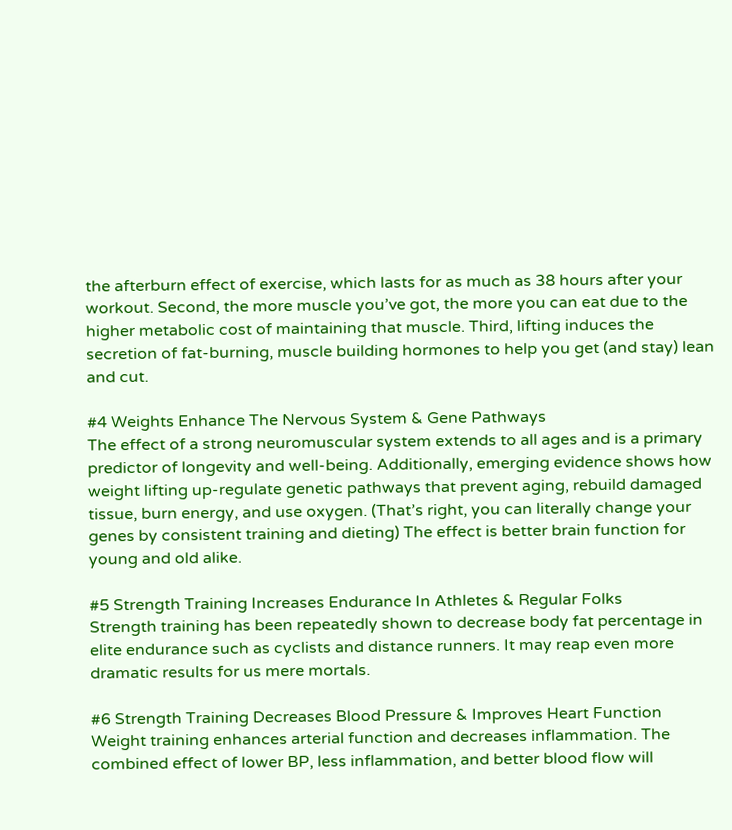the afterburn effect of exercise, which lasts for as much as 38 hours after your workout. Second, the more muscle you’ve got, the more you can eat due to the higher metabolic cost of maintaining that muscle. Third, lifting induces the secretion of fat-burning, muscle building hormones to help you get (and stay) lean and cut.

#4 Weights Enhance The Nervous System & Gene Pathways
The effect of a strong neuromuscular system extends to all ages and is a primary predictor of longevity and well-being. Additionally, emerging evidence shows how weight lifting up-regulate genetic pathways that prevent aging, rebuild damaged tissue, burn energy, and use oxygen. (That’s right, you can literally change your genes by consistent training and dieting) The effect is better brain function for young and old alike.

#5 Strength Training Increases Endurance In Athletes & Regular Folks
Strength training has been repeatedly shown to decrease body fat percentage in elite endurance such as cyclists and distance runners. It may reap even more dramatic results for us mere mortals.

#6 Strength Training Decreases Blood Pressure & Improves Heart Function
Weight training enhances arterial function and decreases inflammation. The combined effect of lower BP, less inflammation, and better blood flow will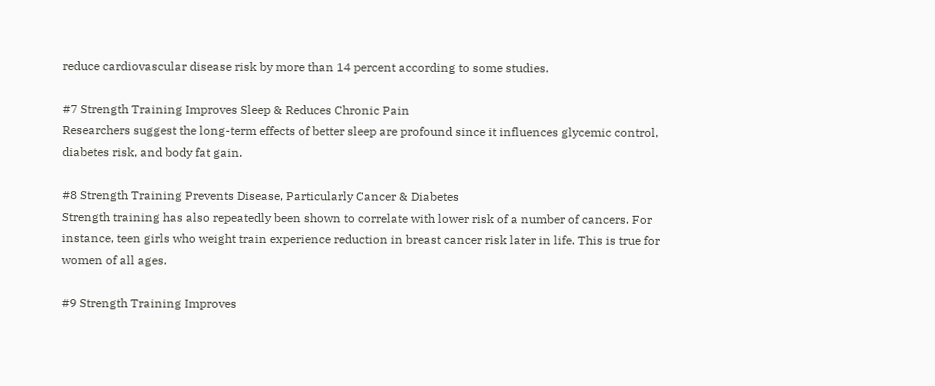reduce cardiovascular disease risk by more than 14 percent according to some studies.

#7 Strength Training Improves Sleep & Reduces Chronic Pain
Researchers suggest the long-term effects of better sleep are profound since it influences glycemic control, diabetes risk, and body fat gain.

#8 Strength Training Prevents Disease, Particularly Cancer & Diabetes
Strength training has also repeatedly been shown to correlate with lower risk of a number of cancers. For instance, teen girls who weight train experience reduction in breast cancer risk later in life. This is true for women of all ages.

#9 Strength Training Improves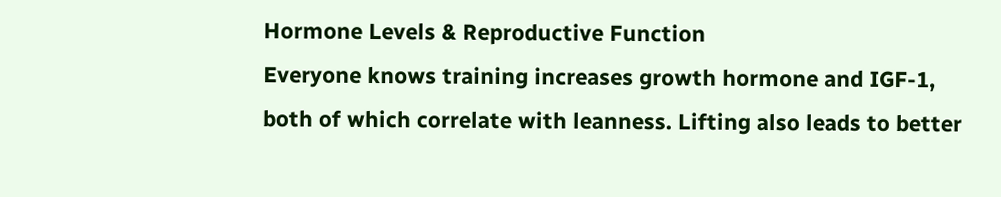Hormone Levels & Reproductive Function
Everyone knows training increases growth hormone and IGF-1, both of which correlate with leanness. Lifting also leads to better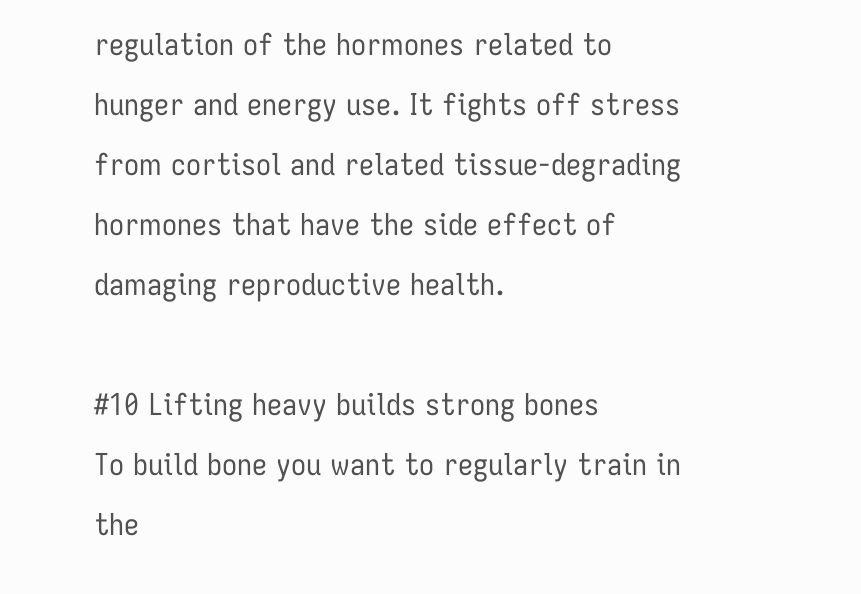regulation of the hormones related to hunger and energy use. It fights off stress from cortisol and related tissue-degrading hormones that have the side effect of damaging reproductive health.

#10 Lifting heavy builds strong bones
To build bone you want to regularly train in the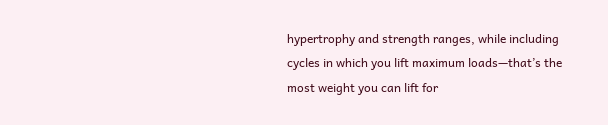hypertrophy and strength ranges, while including cycles in which you lift maximum loads—that’s the most weight you can lift for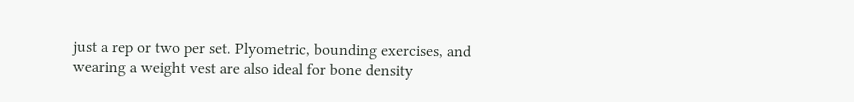just a rep or two per set. Plyometric, bounding exercises, and wearing a weight vest are also ideal for bone density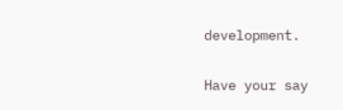development.

Have your say